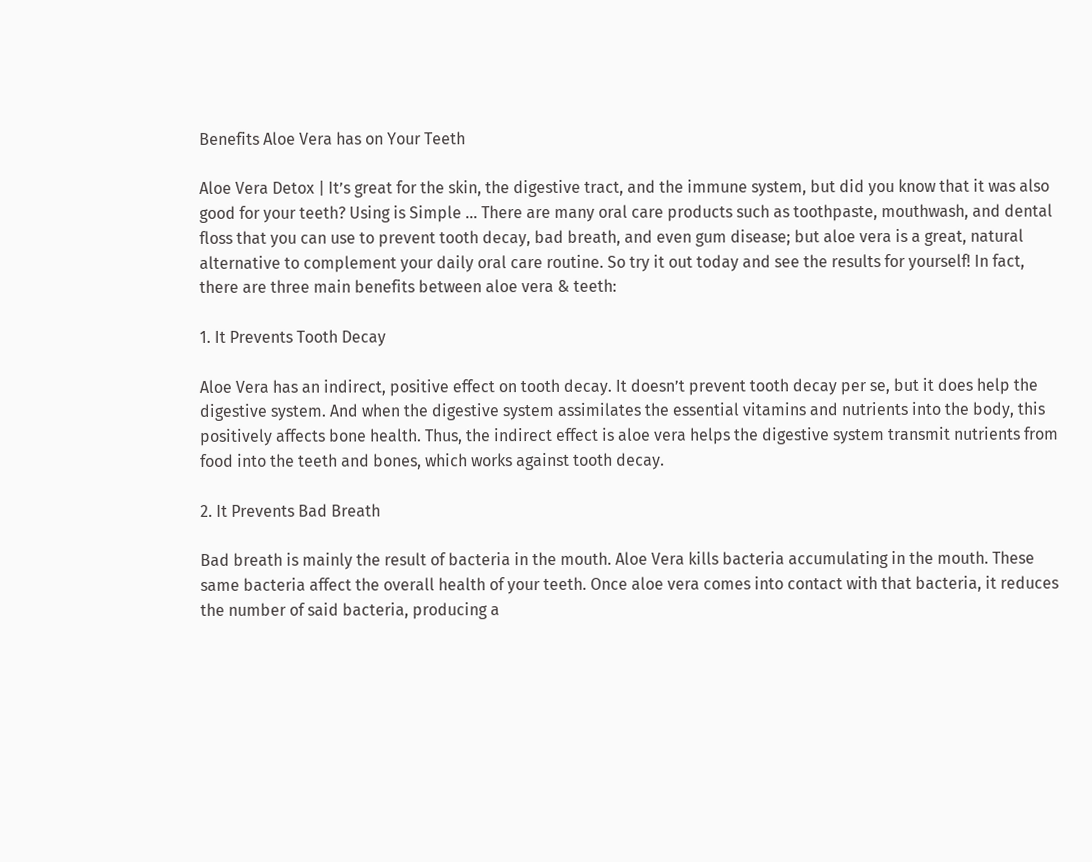Benefits Aloe Vera has on Your Teeth

Aloe Vera Detox | It’s great for the skin, the digestive tract, and the immune system, but did you know that it was also good for your teeth? Using is Simple … There are many oral care products such as toothpaste, mouthwash, and dental floss that you can use to prevent tooth decay, bad breath, and even gum disease; but aloe vera is a great, natural alternative to complement your daily oral care routine. So try it out today and see the results for yourself! In fact, there are three main benefits between aloe vera & teeth:

1. It Prevents Tooth Decay

Aloe Vera has an indirect, positive effect on tooth decay. It doesn’t prevent tooth decay per se, but it does help the digestive system. And when the digestive system assimilates the essential vitamins and nutrients into the body, this positively affects bone health. Thus, the indirect effect is aloe vera helps the digestive system transmit nutrients from food into the teeth and bones, which works against tooth decay.

2. It Prevents Bad Breath

Bad breath is mainly the result of bacteria in the mouth. Aloe Vera kills bacteria accumulating in the mouth. These same bacteria affect the overall health of your teeth. Once aloe vera comes into contact with that bacteria, it reduces the number of said bacteria, producing a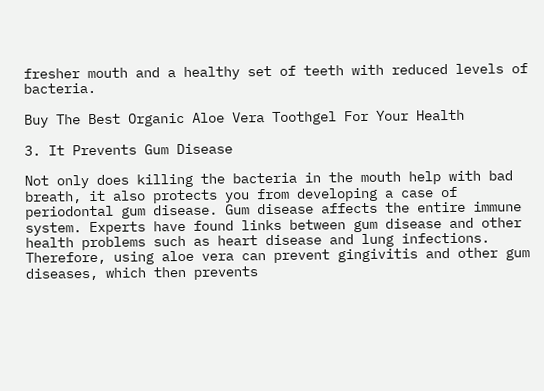fresher mouth and a healthy set of teeth with reduced levels of bacteria.

Buy The Best Organic Aloe Vera Toothgel For Your Health

3. It Prevents Gum Disease

Not only does killing the bacteria in the mouth help with bad breath, it also protects you from developing a case of  periodontal gum disease. Gum disease affects the entire immune system. Experts have found links between gum disease and other health problems such as heart disease and lung infections. Therefore, using aloe vera can prevent gingivitis and other gum diseases, which then prevents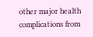other major health complications from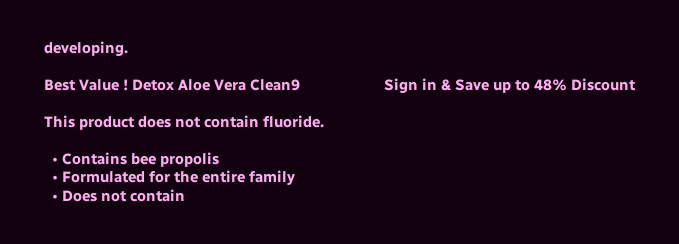developing.

Best Value ! Detox Aloe Vera Clean9                     Sign in & Save up to 48% Discount

This product does not contain fluoride.

  • Contains bee propolis
  • Formulated for the entire family
  • Does not contain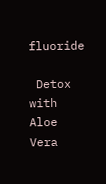fluoride

 Detox with Aloe Vera